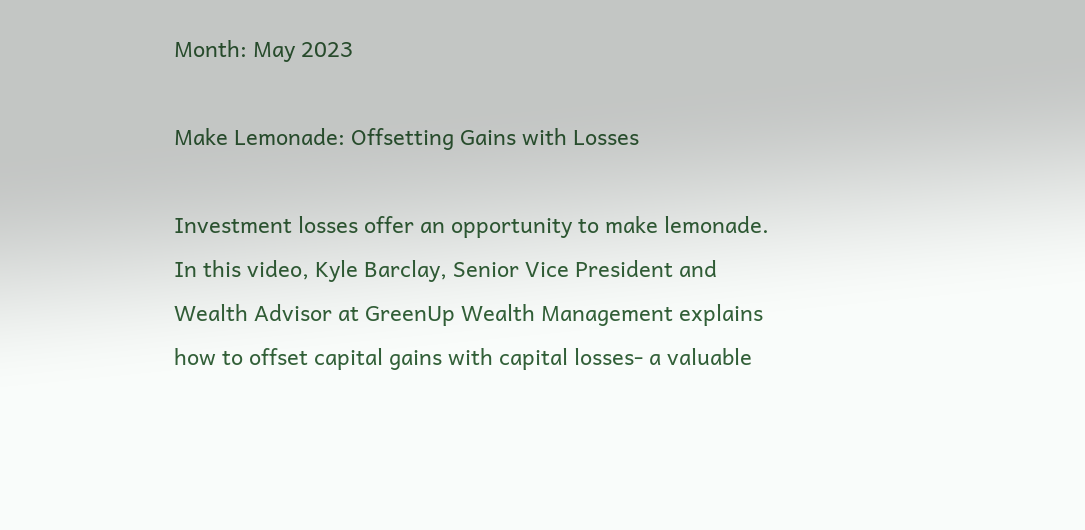Month: May 2023

Make Lemonade: Offsetting Gains with Losses

Investment losses offer an opportunity to make lemonade. In this video, Kyle Barclay, Senior Vice President and Wealth Advisor at GreenUp Wealth Management explains how to offset capital gains with capital losses- a valuable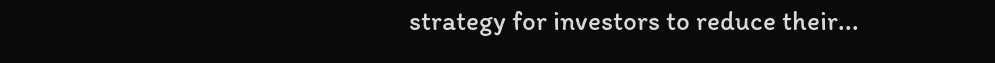strategy for investors to reduce their...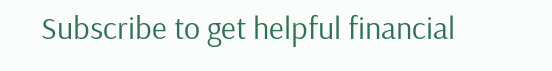Subscribe to get helpful financial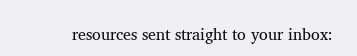resources sent straight to your inbox: